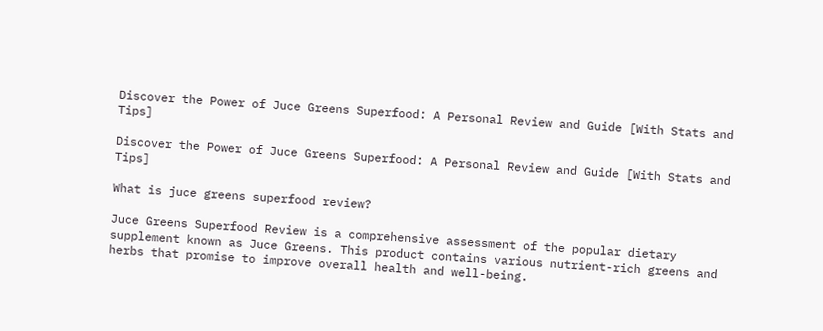Discover the Power of Juce Greens Superfood: A Personal Review and Guide [With Stats and Tips]

Discover the Power of Juce Greens Superfood: A Personal Review and Guide [With Stats and Tips]

What is juce greens superfood review?

Juce Greens Superfood Review is a comprehensive assessment of the popular dietary supplement known as Juce Greens. This product contains various nutrient-rich greens and herbs that promise to improve overall health and well-being.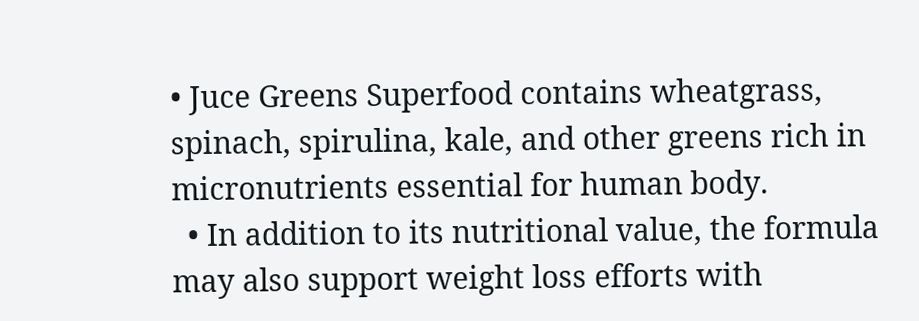• Juce Greens Superfood contains wheatgrass, spinach, spirulina, kale, and other greens rich in micronutrients essential for human body.
  • In addition to its nutritional value, the formula may also support weight loss efforts with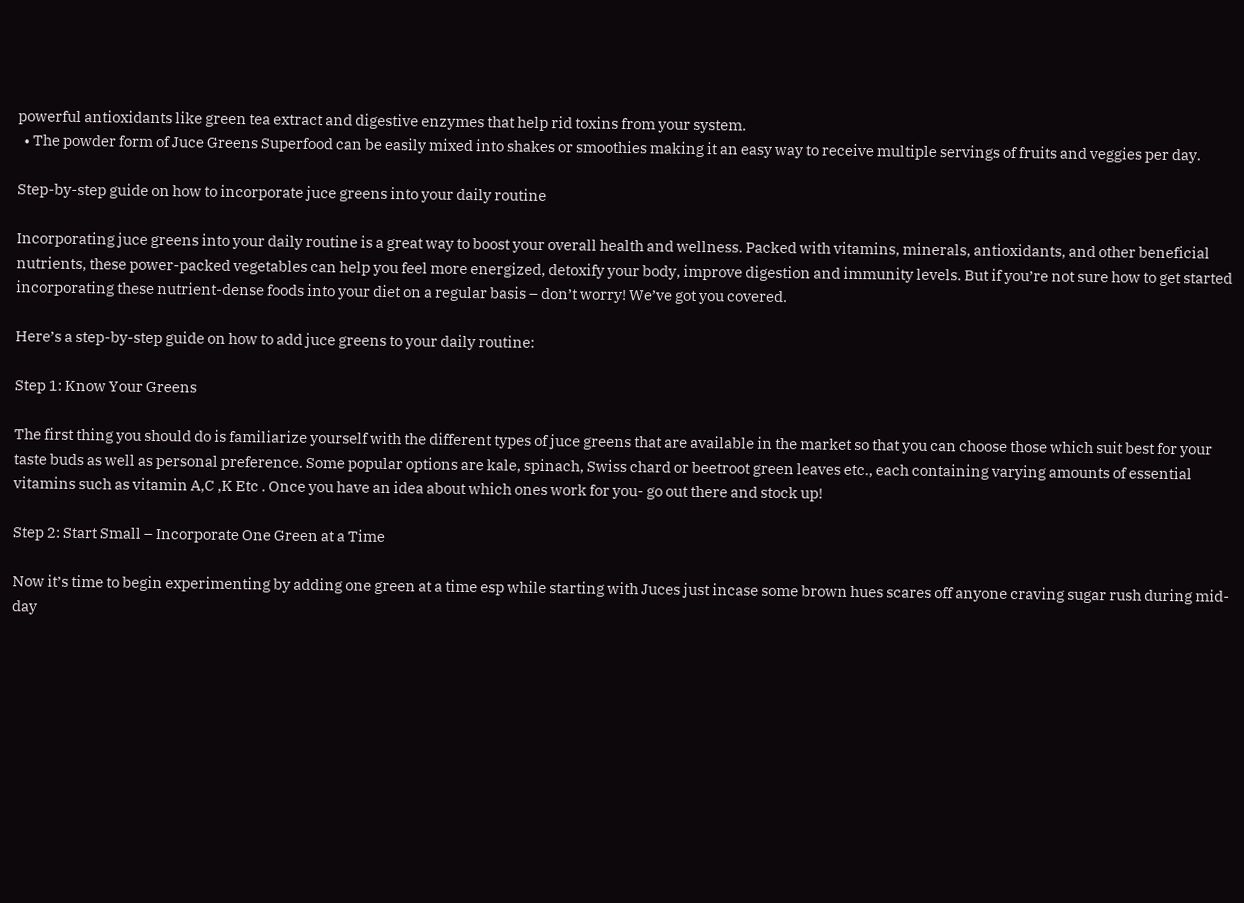powerful antioxidants like green tea extract and digestive enzymes that help rid toxins from your system.
  • The powder form of Juce Greens Superfood can be easily mixed into shakes or smoothies making it an easy way to receive multiple servings of fruits and veggies per day.

Step-by-step guide on how to incorporate juce greens into your daily routine

Incorporating juce greens into your daily routine is a great way to boost your overall health and wellness. Packed with vitamins, minerals, antioxidants, and other beneficial nutrients, these power-packed vegetables can help you feel more energized, detoxify your body, improve digestion and immunity levels. But if you’re not sure how to get started incorporating these nutrient-dense foods into your diet on a regular basis – don’t worry! We’ve got you covered.

Here’s a step-by-step guide on how to add juce greens to your daily routine:

Step 1: Know Your Greens

The first thing you should do is familiarize yourself with the different types of juce greens that are available in the market so that you can choose those which suit best for your taste buds as well as personal preference. Some popular options are kale, spinach, Swiss chard or beetroot green leaves etc., each containing varying amounts of essential vitamins such as vitamin A,C ,K Etc . Once you have an idea about which ones work for you- go out there and stock up!

Step 2: Start Small – Incorporate One Green at a Time

Now it’s time to begin experimenting by adding one green at a time esp while starting with Juces just incase some brown hues scares off anyone craving sugar rush during mid-day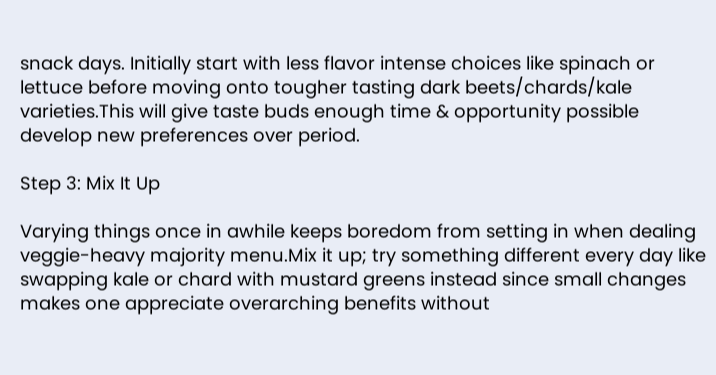snack days. Initially start with less flavor intense choices like spinach or lettuce before moving onto tougher tasting dark beets/chards/kale varieties.This will give taste buds enough time & opportunity possible develop new preferences over period.

Step 3: Mix It Up

Varying things once in awhile keeps boredom from setting in when dealing veggie-heavy majority menu.Mix it up; try something different every day like swapping kale or chard with mustard greens instead since small changes makes one appreciate overarching benefits without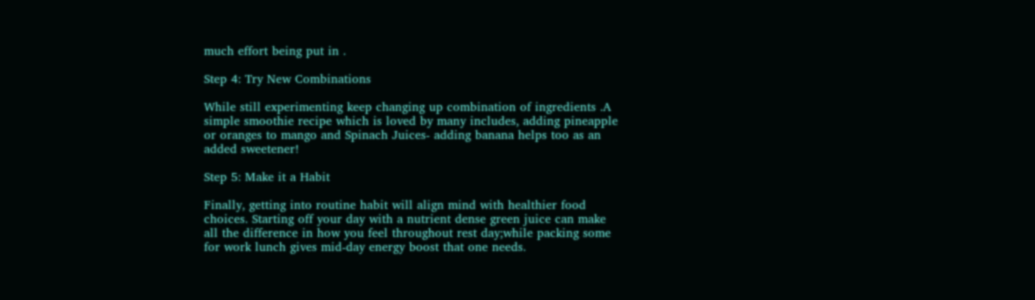much effort being put in .

Step 4: Try New Combinations

While still experimenting keep changing up combination of ingredients .A simple smoothie recipe which is loved by many includes, adding pineapple or oranges to mango and Spinach Juices- adding banana helps too as an added sweetener!

Step 5: Make it a Habit

Finally, getting into routine habit will align mind with healthier food choices. Starting off your day with a nutrient dense green juice can make all the difference in how you feel throughout rest day;while packing some for work lunch gives mid-day energy boost that one needs.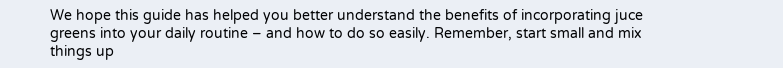We hope this guide has helped you better understand the benefits of incorporating juce greens into your daily routine – and how to do so easily. Remember, start small and mix things up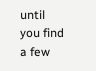until you find a few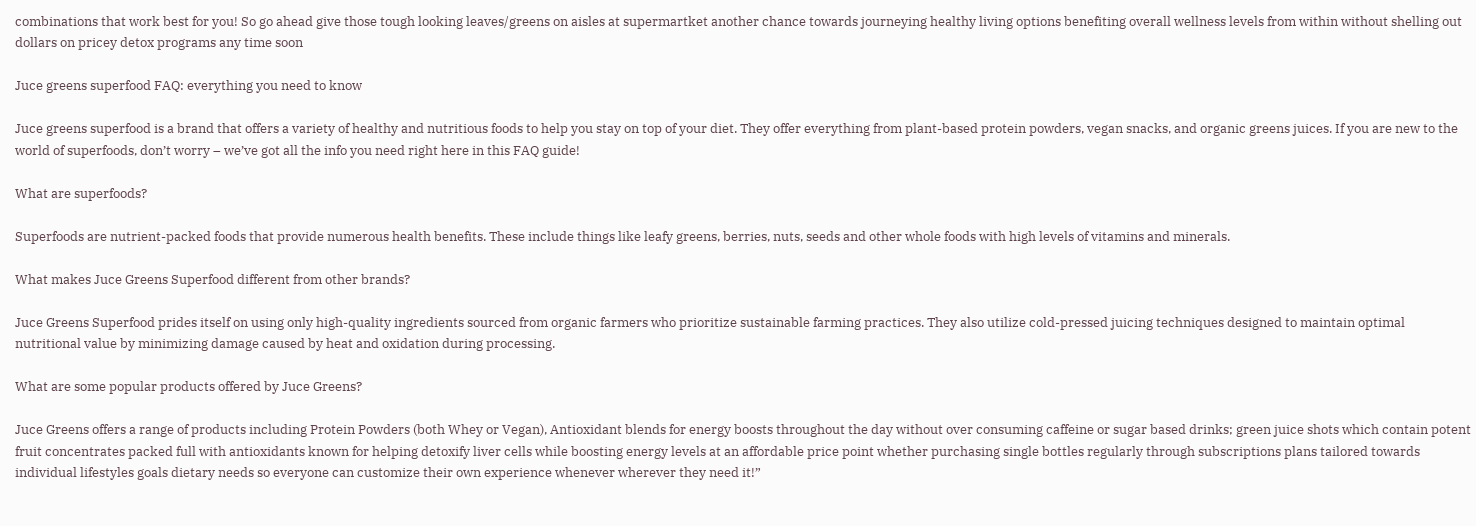combinations that work best for you! So go ahead give those tough looking leaves/greens on aisles at supermartket another chance towards journeying healthy living options benefiting overall wellness levels from within without shelling out dollars on pricey detox programs any time soon

Juce greens superfood FAQ: everything you need to know

Juce greens superfood is a brand that offers a variety of healthy and nutritious foods to help you stay on top of your diet. They offer everything from plant-based protein powders, vegan snacks, and organic greens juices. If you are new to the world of superfoods, don’t worry – we’ve got all the info you need right here in this FAQ guide!

What are superfoods?

Superfoods are nutrient-packed foods that provide numerous health benefits. These include things like leafy greens, berries, nuts, seeds and other whole foods with high levels of vitamins and minerals.

What makes Juce Greens Superfood different from other brands?

Juce Greens Superfood prides itself on using only high-quality ingredients sourced from organic farmers who prioritize sustainable farming practices. They also utilize cold-pressed juicing techniques designed to maintain optimal nutritional value by minimizing damage caused by heat and oxidation during processing.

What are some popular products offered by Juce Greens?

Juce Greens offers a range of products including Protein Powders (both Whey or Vegan), Antioxidant blends for energy boosts throughout the day without over consuming caffeine or sugar based drinks; green juice shots which contain potent fruit concentrates packed full with antioxidants known for helping detoxify liver cells while boosting energy levels at an affordable price point whether purchasing single bottles regularly through subscriptions plans tailored towards individual lifestyles goals dietary needs so everyone can customize their own experience whenever wherever they need it!”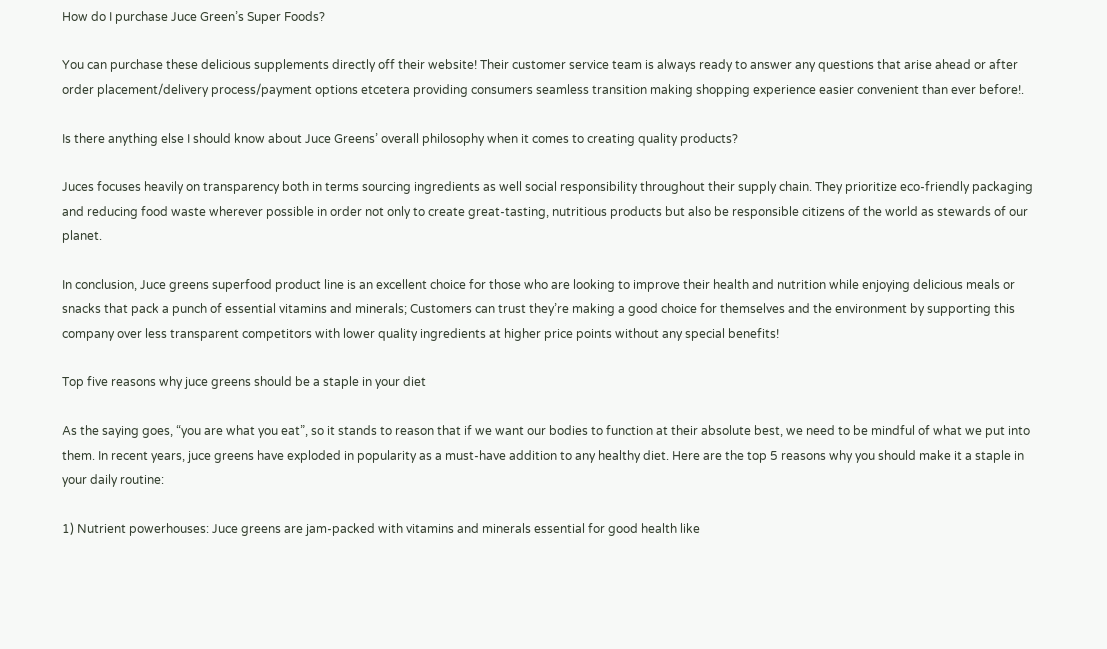How do I purchase Juce Green’s Super Foods?

You can purchase these delicious supplements directly off their website! Their customer service team is always ready to answer any questions that arise ahead or after order placement/delivery process/payment options etcetera providing consumers seamless transition making shopping experience easier convenient than ever before!.

Is there anything else I should know about Juce Greens’ overall philosophy when it comes to creating quality products?

Juces focuses heavily on transparency both in terms sourcing ingredients as well social responsibility throughout their supply chain. They prioritize eco-friendly packaging and reducing food waste wherever possible in order not only to create great-tasting, nutritious products but also be responsible citizens of the world as stewards of our planet.

In conclusion, Juce greens superfood product line is an excellent choice for those who are looking to improve their health and nutrition while enjoying delicious meals or snacks that pack a punch of essential vitamins and minerals; Customers can trust they’re making a good choice for themselves and the environment by supporting this company over less transparent competitors with lower quality ingredients at higher price points without any special benefits!

Top five reasons why juce greens should be a staple in your diet

As the saying goes, “you are what you eat”, so it stands to reason that if we want our bodies to function at their absolute best, we need to be mindful of what we put into them. In recent years, juce greens have exploded in popularity as a must-have addition to any healthy diet. Here are the top 5 reasons why you should make it a staple in your daily routine:

1) Nutrient powerhouses: Juce greens are jam-packed with vitamins and minerals essential for good health like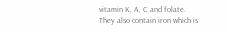vitamin K, A, C and folate. They also contain iron which is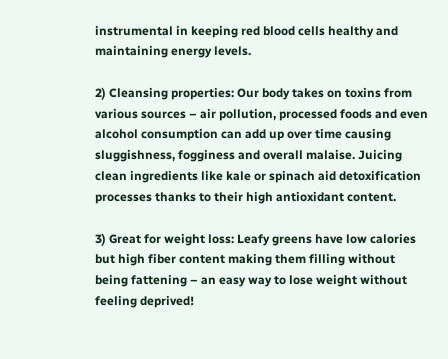instrumental in keeping red blood cells healthy and maintaining energy levels.

2) Cleansing properties: Our body takes on toxins from various sources – air pollution, processed foods and even alcohol consumption can add up over time causing sluggishness, fogginess and overall malaise. Juicing clean ingredients like kale or spinach aid detoxification processes thanks to their high antioxidant content.

3) Great for weight loss: Leafy greens have low calories but high fiber content making them filling without being fattening – an easy way to lose weight without feeling deprived!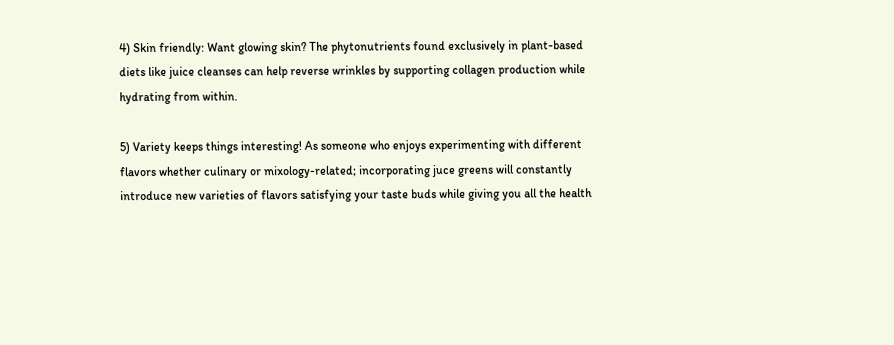4) Skin friendly: Want glowing skin? The phytonutrients found exclusively in plant-based diets like juice cleanses can help reverse wrinkles by supporting collagen production while hydrating from within.

5) Variety keeps things interesting! As someone who enjoys experimenting with different flavors whether culinary or mixology-related; incorporating juce greens will constantly introduce new varieties of flavors satisfying your taste buds while giving you all the health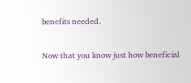benefits needed.

Now that you know just how beneficial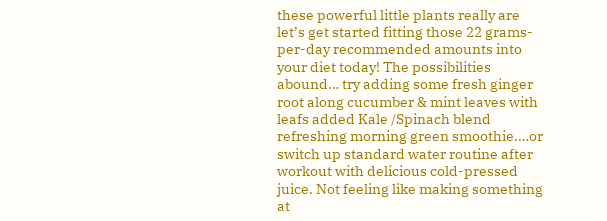these powerful little plants really are let’s get started fitting those 22 grams-per-day recommended amounts into your diet today! The possibilities abound… try adding some fresh ginger root along cucumber & mint leaves with leafs added Kale /Spinach blend refreshing morning green smoothie.…or switch up standard water routine after workout with delicious cold-pressed juice. Not feeling like making something at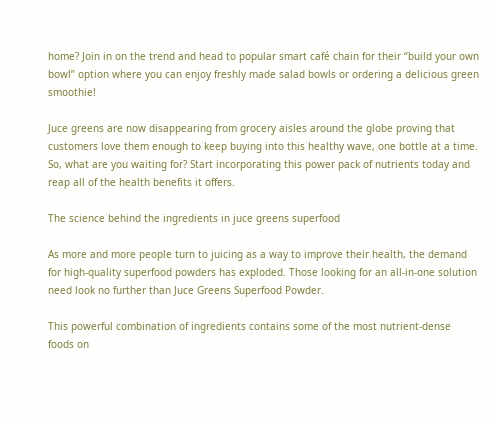home? Join in on the trend and head to popular smart café chain for their “build your own bowl” option where you can enjoy freshly made salad bowls or ordering a delicious green smoothie!

Juce greens are now disappearing from grocery aisles around the globe proving that customers love them enough to keep buying into this healthy wave, one bottle at a time. So, what are you waiting for? Start incorporating this power pack of nutrients today and reap all of the health benefits it offers.

The science behind the ingredients in juce greens superfood

As more and more people turn to juicing as a way to improve their health, the demand for high-quality superfood powders has exploded. Those looking for an all-in-one solution need look no further than Juce Greens Superfood Powder.

This powerful combination of ingredients contains some of the most nutrient-dense foods on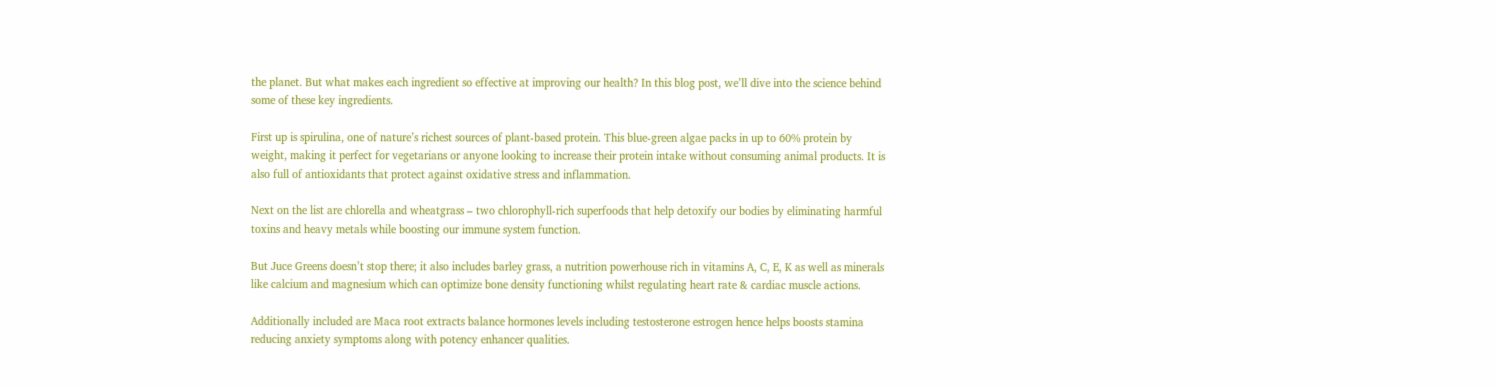the planet. But what makes each ingredient so effective at improving our health? In this blog post, we’ll dive into the science behind some of these key ingredients.

First up is spirulina, one of nature’s richest sources of plant-based protein. This blue-green algae packs in up to 60% protein by weight, making it perfect for vegetarians or anyone looking to increase their protein intake without consuming animal products. It is also full of antioxidants that protect against oxidative stress and inflammation.

Next on the list are chlorella and wheatgrass – two chlorophyll-rich superfoods that help detoxify our bodies by eliminating harmful toxins and heavy metals while boosting our immune system function.

But Juce Greens doesn’t stop there; it also includes barley grass, a nutrition powerhouse rich in vitamins A, C, E, K as well as minerals like calcium and magnesium which can optimize bone density functioning whilst regulating heart rate & cardiac muscle actions.

Additionally included are Maca root extracts balance hormones levels including testosterone estrogen hence helps boosts stamina reducing anxiety symptoms along with potency enhancer qualities.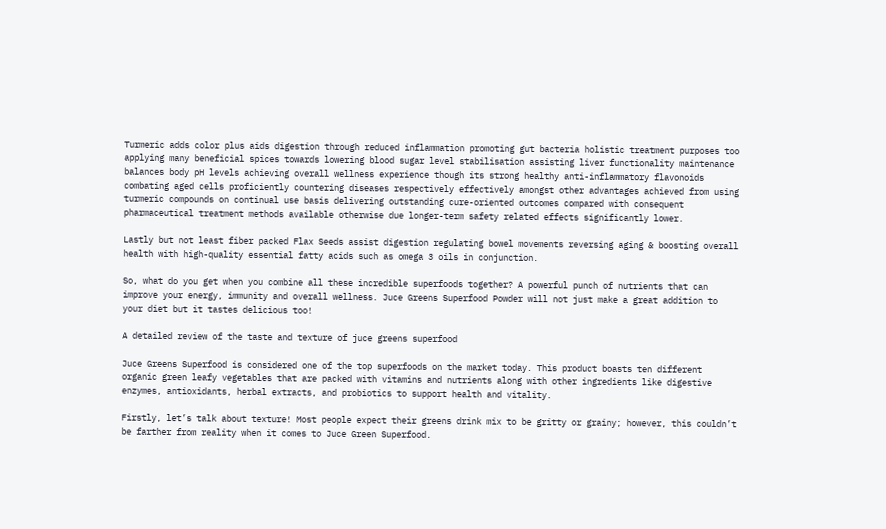Turmeric adds color plus aids digestion through reduced inflammation promoting gut bacteria holistic treatment purposes too applying many beneficial spices towards lowering blood sugar level stabilisation assisting liver functionality maintenance balances body pH levels achieving overall wellness experience though its strong healthy anti-inflammatory flavonoids combating aged cells proficiently countering diseases respectively effectively amongst other advantages achieved from using turmeric compounds on continual use basis delivering outstanding cure-oriented outcomes compared with consequent pharmaceutical treatment methods available otherwise due longer-term safety related effects significantly lower.

Lastly but not least fiber packed Flax Seeds assist digestion regulating bowel movements reversing aging & boosting overall health with high-quality essential fatty acids such as omega 3 oils in conjunction.

So, what do you get when you combine all these incredible superfoods together? A powerful punch of nutrients that can improve your energy, immunity and overall wellness. Juce Greens Superfood Powder will not just make a great addition to your diet but it tastes delicious too!

A detailed review of the taste and texture of juce greens superfood

Juce Greens Superfood is considered one of the top superfoods on the market today. This product boasts ten different organic green leafy vegetables that are packed with vitamins and nutrients along with other ingredients like digestive enzymes, antioxidants, herbal extracts, and probiotics to support health and vitality.

Firstly, let’s talk about texture! Most people expect their greens drink mix to be gritty or grainy; however, this couldn’t be farther from reality when it comes to Juce Green Superfood.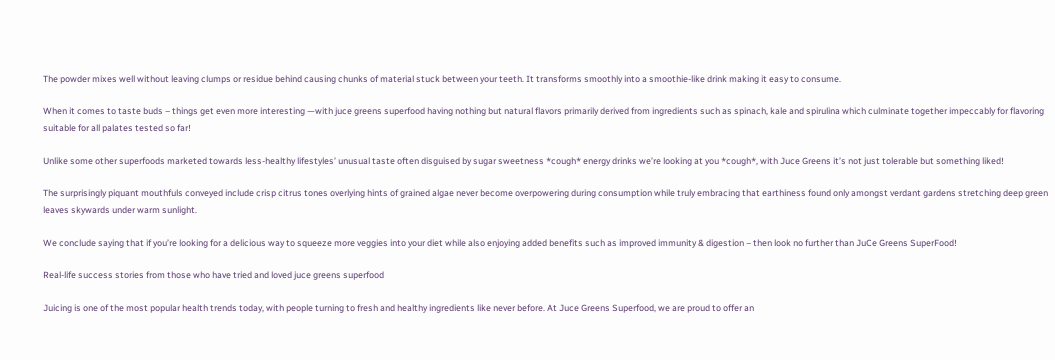The powder mixes well without leaving clumps or residue behind causing chunks of material stuck between your teeth. It transforms smoothly into a smoothie-like drink making it easy to consume.

When it comes to taste buds – things get even more interesting —with juce greens superfood having nothing but natural flavors primarily derived from ingredients such as spinach, kale and spirulina which culminate together impeccably for flavoring suitable for all palates tested so far!

Unlike some other superfoods marketed towards less-healthy lifestyles’ unusual taste often disguised by sugar sweetness *cough* energy drinks we’re looking at you *cough*, with Juce Greens it’s not just tolerable but something liked!

The surprisingly piquant mouthfuls conveyed include crisp citrus tones overlying hints of grained algae never become overpowering during consumption while truly embracing that earthiness found only amongst verdant gardens stretching deep green leaves skywards under warm sunlight.

We conclude saying that if you’re looking for a delicious way to squeeze more veggies into your diet while also enjoying added benefits such as improved immunity & digestion – then look no further than JuCe Greens SuperFood!

Real-life success stories from those who have tried and loved juce greens superfood

Juicing is one of the most popular health trends today, with people turning to fresh and healthy ingredients like never before. At Juce Greens Superfood, we are proud to offer an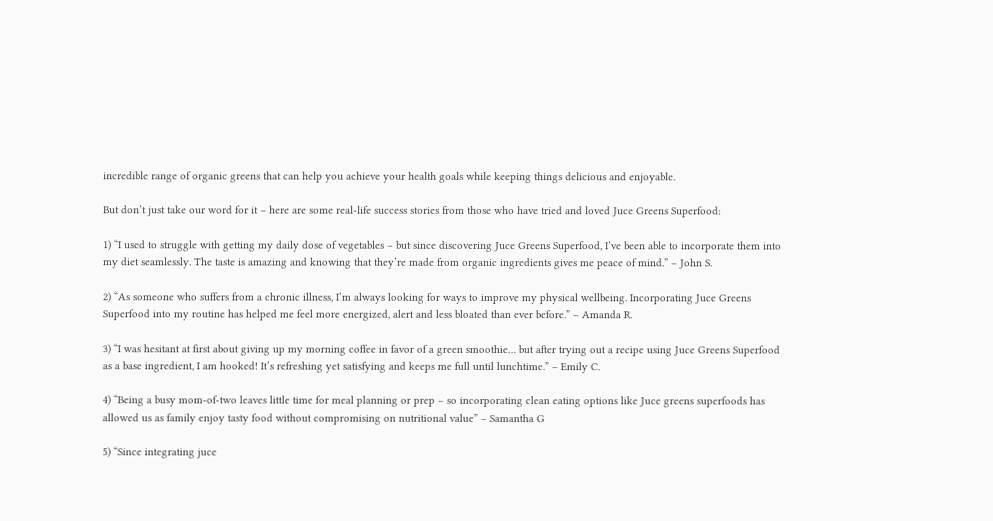incredible range of organic greens that can help you achieve your health goals while keeping things delicious and enjoyable.

But don’t just take our word for it – here are some real-life success stories from those who have tried and loved Juce Greens Superfood:

1) “I used to struggle with getting my daily dose of vegetables – but since discovering Juce Greens Superfood, I’ve been able to incorporate them into my diet seamlessly. The taste is amazing and knowing that they’re made from organic ingredients gives me peace of mind.” – John S.

2) “As someone who suffers from a chronic illness, I’m always looking for ways to improve my physical wellbeing. Incorporating Juce Greens Superfood into my routine has helped me feel more energized, alert and less bloated than ever before.” – Amanda R.

3) “I was hesitant at first about giving up my morning coffee in favor of a green smoothie… but after trying out a recipe using Juce Greens Superfood as a base ingredient, I am hooked! It’s refreshing yet satisfying and keeps me full until lunchtime.” – Emily C.

4) “Being a busy mom-of-two leaves little time for meal planning or prep – so incorporating clean eating options like Juce greens superfoods has allowed us as family enjoy tasty food without compromising on nutritional value” – Samantha G

5) “Since integrating juce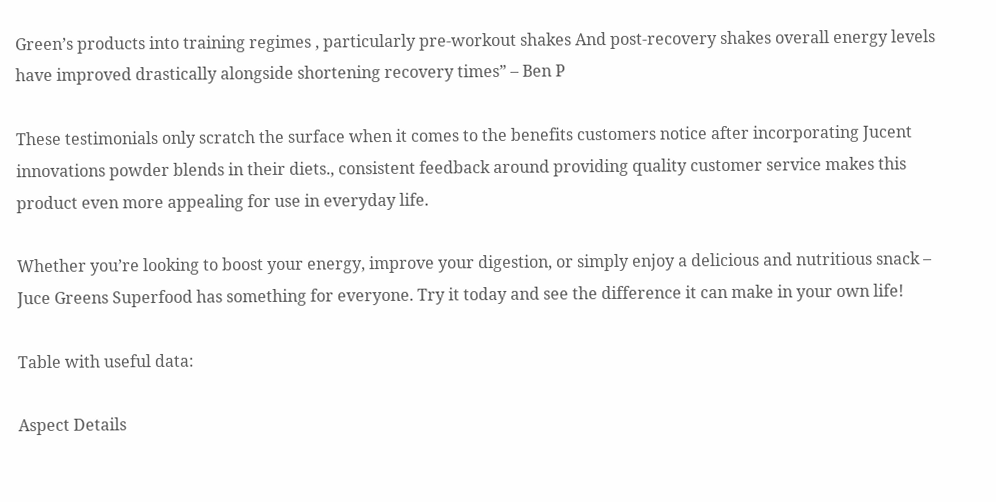Green’s products into training regimes , particularly pre-workout shakes And post-recovery shakes overall energy levels have improved drastically alongside shortening recovery times” – Ben P

These testimonials only scratch the surface when it comes to the benefits customers notice after incorporating Jucent innovations powder blends in their diets., consistent feedback around providing quality customer service makes this product even more appealing for use in everyday life.

Whether you’re looking to boost your energy, improve your digestion, or simply enjoy a delicious and nutritious snack – Juce Greens Superfood has something for everyone. Try it today and see the difference it can make in your own life!

Table with useful data:

Aspect Details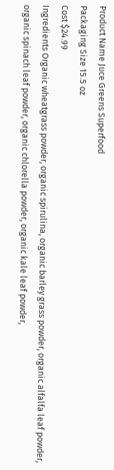Product Name Juce Greens Superfood
Packaging Size 15.5 oz
Cost $24.99
Ingredients Organic wheatgrass powder, organic spirulina, organic barley grass powder, organic alfalfa leaf powder, organic spinach leaf powder, organic chlorella powder, organic kale leaf powder,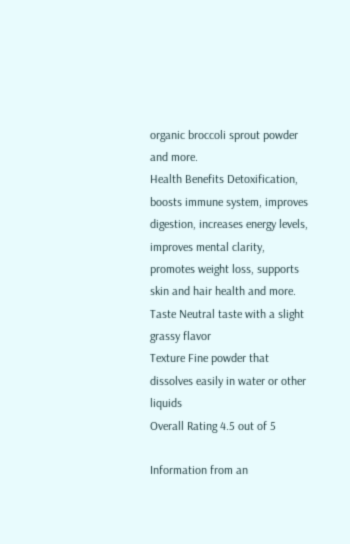organic broccoli sprout powder and more.
Health Benefits Detoxification, boosts immune system, improves digestion, increases energy levels, improves mental clarity, promotes weight loss, supports skin and hair health and more.
Taste Neutral taste with a slight grassy flavor
Texture Fine powder that dissolves easily in water or other liquids
Overall Rating 4.5 out of 5

Information from an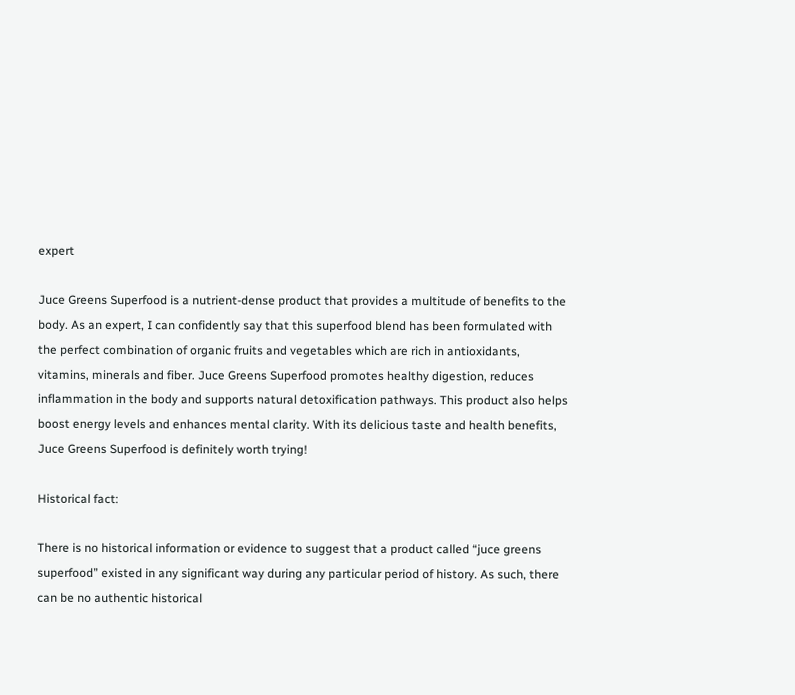expert

Juce Greens Superfood is a nutrient-dense product that provides a multitude of benefits to the body. As an expert, I can confidently say that this superfood blend has been formulated with the perfect combination of organic fruits and vegetables which are rich in antioxidants, vitamins, minerals and fiber. Juce Greens Superfood promotes healthy digestion, reduces inflammation in the body and supports natural detoxification pathways. This product also helps boost energy levels and enhances mental clarity. With its delicious taste and health benefits, Juce Greens Superfood is definitely worth trying!

Historical fact:

There is no historical information or evidence to suggest that a product called “juce greens superfood” existed in any significant way during any particular period of history. As such, there can be no authentic historical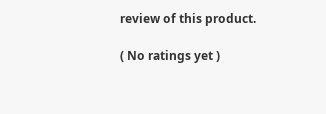review of this product.

( No ratings yet )